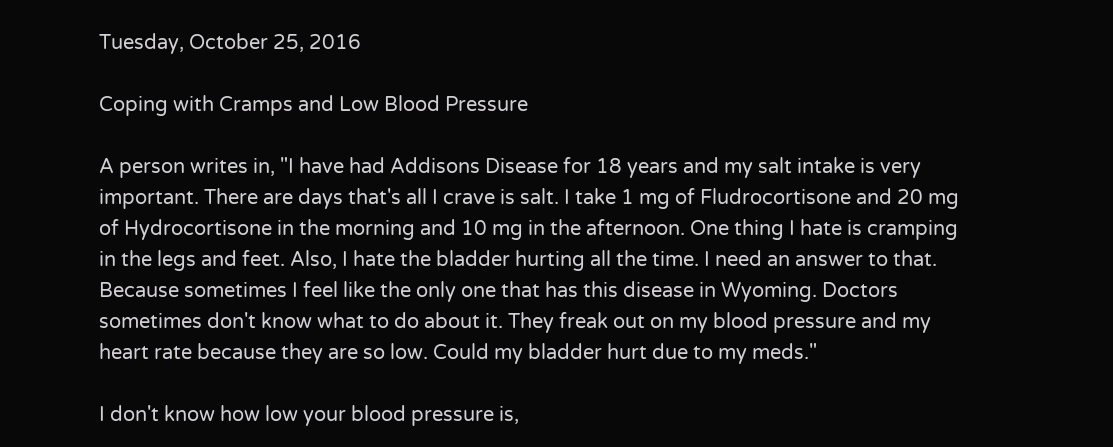Tuesday, October 25, 2016

Coping with Cramps and Low Blood Pressure

A person writes in, "I have had Addisons Disease for 18 years and my salt intake is very important. There are days that's all I crave is salt. I take 1 mg of Fludrocortisone and 20 mg of Hydrocortisone in the morning and 10 mg in the afternoon. One thing I hate is cramping in the legs and feet. Also, I hate the bladder hurting all the time. I need an answer to that. Because sometimes I feel like the only one that has this disease in Wyoming. Doctors sometimes don't know what to do about it. They freak out on my blood pressure and my heart rate because they are so low. Could my bladder hurt due to my meds."

I don't know how low your blood pressure is,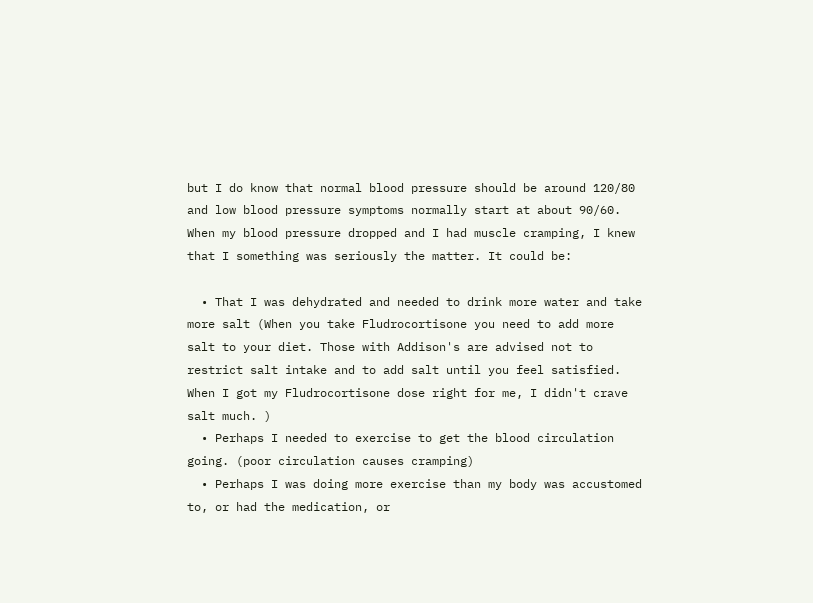but I do know that normal blood pressure should be around 120/80 and low blood pressure symptoms normally start at about 90/60. When my blood pressure dropped and I had muscle cramping, I knew that I something was seriously the matter. It could be:

  • That I was dehydrated and needed to drink more water and take more salt (When you take Fludrocortisone you need to add more salt to your diet. Those with Addison's are advised not to restrict salt intake and to add salt until you feel satisfied. When I got my Fludrocortisone dose right for me, I didn't crave salt much. )
  • Perhaps I needed to exercise to get the blood circulation going. (poor circulation causes cramping)
  • Perhaps I was doing more exercise than my body was accustomed to, or had the medication, or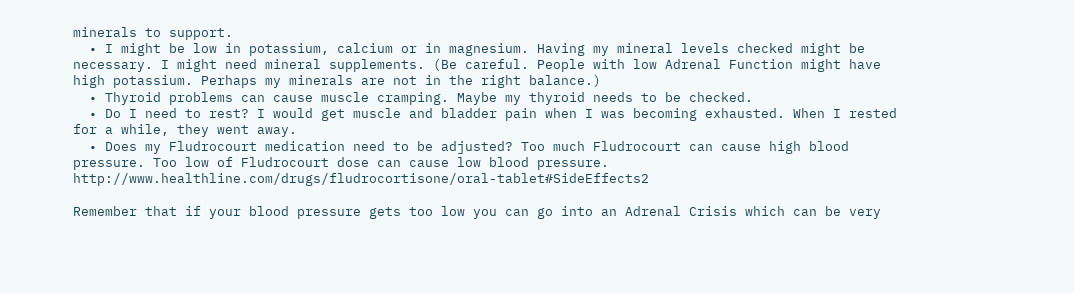minerals to support.
  • I might be low in potassium, calcium or in magnesium. Having my mineral levels checked might be necessary. I might need mineral supplements. (Be careful. People with low Adrenal Function might have high potassium. Perhaps my minerals are not in the right balance.)
  • Thyroid problems can cause muscle cramping. Maybe my thyroid needs to be checked.
  • Do I need to rest? I would get muscle and bladder pain when I was becoming exhausted. When I rested for a while, they went away.
  • Does my Fludrocourt medication need to be adjusted? Too much Fludrocourt can cause high blood pressure. Too low of Fludrocourt dose can cause low blood pressure. http://www.healthline.com/drugs/fludrocortisone/oral-tablet#SideEffects2

Remember that if your blood pressure gets too low you can go into an Adrenal Crisis which can be very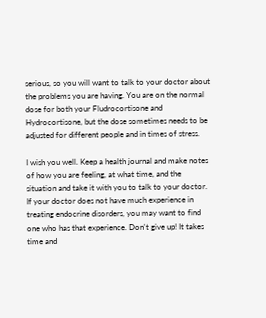serious, so you will want to talk to your doctor about the problems you are having. You are on the normal dose for both your Fludrocortisone and Hydrocortisone, but the dose sometimes needs to be adjusted for different people and in times of stress.

I wish you well. Keep a health journal and make notes of how you are feeling, at what time, and the situation and take it with you to talk to your doctor. If your doctor does not have much experience in treating endocrine disorders, you may want to find one who has that experience. Don't give up! It takes time and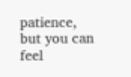patience, but you can feel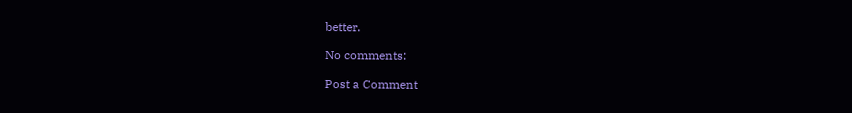better.

No comments:

Post a Comment